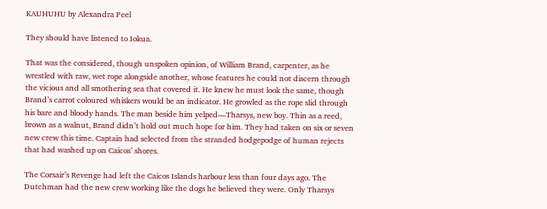KAUHUHU by Alexandra Peel

They should have listened to Iokua.

That was the considered, though unspoken opinion, of William Brand, carpenter, as he wrestled with raw, wet rope alongside another, whose features he could not discern through the vicious and all smothering sea that covered it. He knew he must look the same, though Brand’s carrot coloured whiskers would be an indicator. He growled as the rope slid through his bare and bloody hands. The man beside him yelped—Tharsys, new boy. Thin as a reed, brown as a walnut, Brand didn’t hold out much hope for him. They had taken on six or seven new crew this time. Captain had selected from the stranded hodgepodge of human rejects that had washed up on Caicos’ shores.

The Corsair’s Revenge had left the Caicos Islands harbour less than four days ago. The Dutchman had the new crew working like the dogs he believed they were. Only Tharsys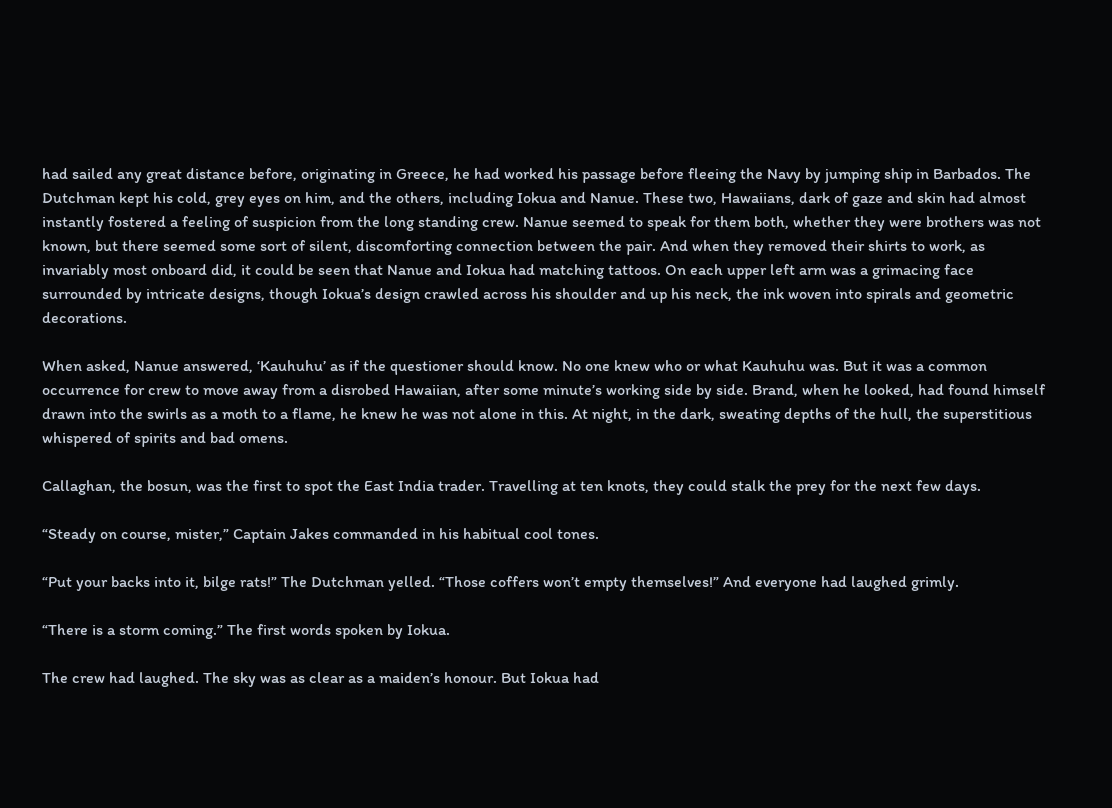had sailed any great distance before, originating in Greece, he had worked his passage before fleeing the Navy by jumping ship in Barbados. The Dutchman kept his cold, grey eyes on him, and the others, including Iokua and Nanue. These two, Hawaiians, dark of gaze and skin had almost instantly fostered a feeling of suspicion from the long standing crew. Nanue seemed to speak for them both, whether they were brothers was not known, but there seemed some sort of silent, discomforting connection between the pair. And when they removed their shirts to work, as invariably most onboard did, it could be seen that Nanue and Iokua had matching tattoos. On each upper left arm was a grimacing face surrounded by intricate designs, though Iokua’s design crawled across his shoulder and up his neck, the ink woven into spirals and geometric decorations.

When asked, Nanue answered, ‘Kauhuhu’ as if the questioner should know. No one knew who or what Kauhuhu was. But it was a common occurrence for crew to move away from a disrobed Hawaiian, after some minute’s working side by side. Brand, when he looked, had found himself drawn into the swirls as a moth to a flame, he knew he was not alone in this. At night, in the dark, sweating depths of the hull, the superstitious whispered of spirits and bad omens.

Callaghan, the bosun, was the first to spot the East India trader. Travelling at ten knots, they could stalk the prey for the next few days.

“Steady on course, mister,” Captain Jakes commanded in his habitual cool tones.

“Put your backs into it, bilge rats!” The Dutchman yelled. “Those coffers won’t empty themselves!” And everyone had laughed grimly.

“There is a storm coming.” The first words spoken by Iokua.

The crew had laughed. The sky was as clear as a maiden’s honour. But Iokua had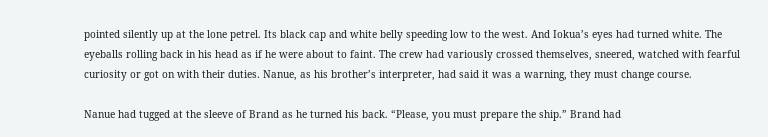pointed silently up at the lone petrel. Its black cap and white belly speeding low to the west. And Iokua’s eyes had turned white. The eyeballs rolling back in his head as if he were about to faint. The crew had variously crossed themselves, sneered, watched with fearful curiosity or got on with their duties. Nanue, as his brother’s interpreter, had said it was a warning, they must change course.

Nanue had tugged at the sleeve of Brand as he turned his back. “Please, you must prepare the ship.” Brand had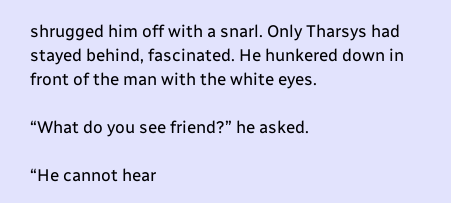shrugged him off with a snarl. Only Tharsys had stayed behind, fascinated. He hunkered down in front of the man with the white eyes.

“What do you see friend?” he asked.

“He cannot hear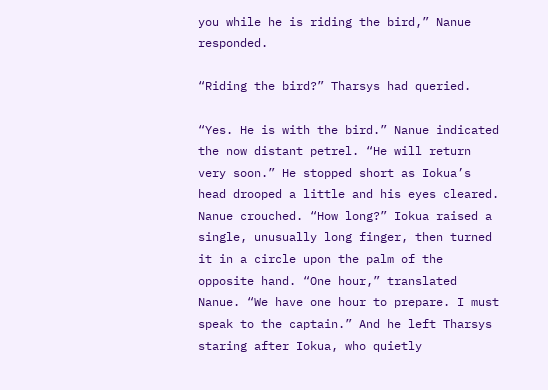you while he is riding the bird,” Nanue responded.

“Riding the bird?” Tharsys had queried.

“Yes. He is with the bird.” Nanue indicated the now distant petrel. “He will return very soon.” He stopped short as Iokua’s head drooped a little and his eyes cleared. Nanue crouched. “How long?” Iokua raised a single, unusually long finger, then turned it in a circle upon the palm of the opposite hand. “One hour,” translated Nanue. “We have one hour to prepare. I must speak to the captain.” And he left Tharsys staring after Iokua, who quietly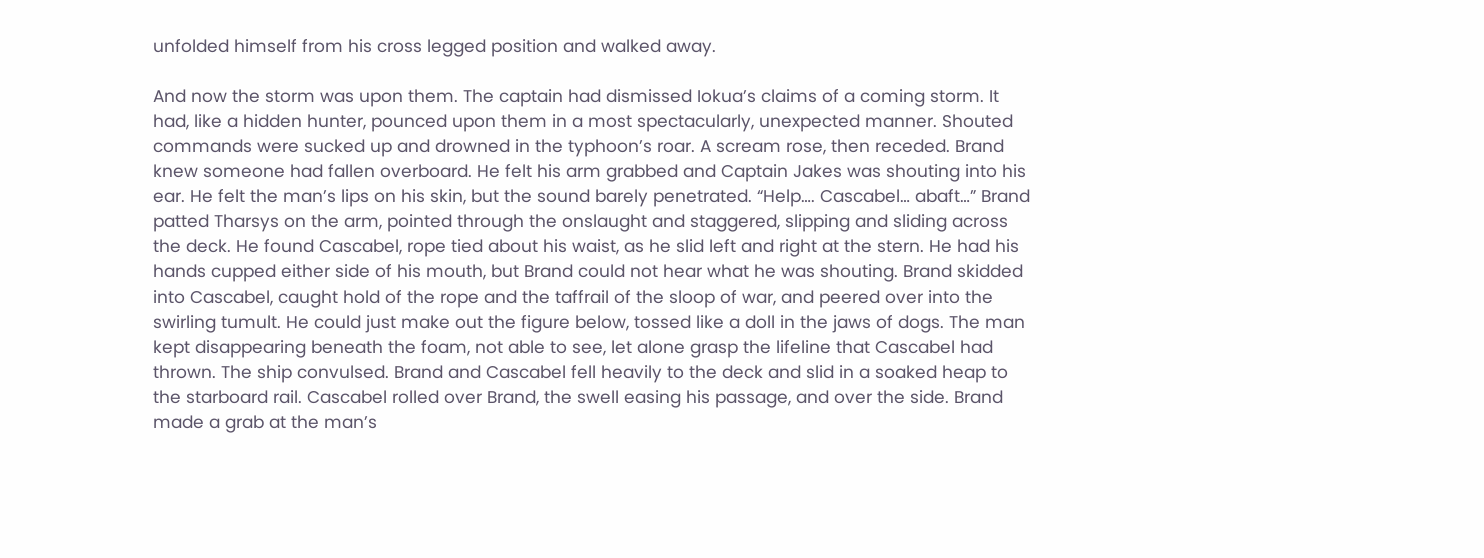unfolded himself from his cross legged position and walked away.

And now the storm was upon them. The captain had dismissed Iokua’s claims of a coming storm. It had, like a hidden hunter, pounced upon them in a most spectacularly, unexpected manner. Shouted commands were sucked up and drowned in the typhoon’s roar. A scream rose, then receded. Brand knew someone had fallen overboard. He felt his arm grabbed and Captain Jakes was shouting into his ear. He felt the man’s lips on his skin, but the sound barely penetrated. “Help…. Cascabel… abaft…” Brand patted Tharsys on the arm, pointed through the onslaught and staggered, slipping and sliding across the deck. He found Cascabel, rope tied about his waist, as he slid left and right at the stern. He had his hands cupped either side of his mouth, but Brand could not hear what he was shouting. Brand skidded into Cascabel, caught hold of the rope and the taffrail of the sloop of war, and peered over into the swirling tumult. He could just make out the figure below, tossed like a doll in the jaws of dogs. The man kept disappearing beneath the foam, not able to see, let alone grasp the lifeline that Cascabel had thrown. The ship convulsed. Brand and Cascabel fell heavily to the deck and slid in a soaked heap to the starboard rail. Cascabel rolled over Brand, the swell easing his passage, and over the side. Brand made a grab at the man’s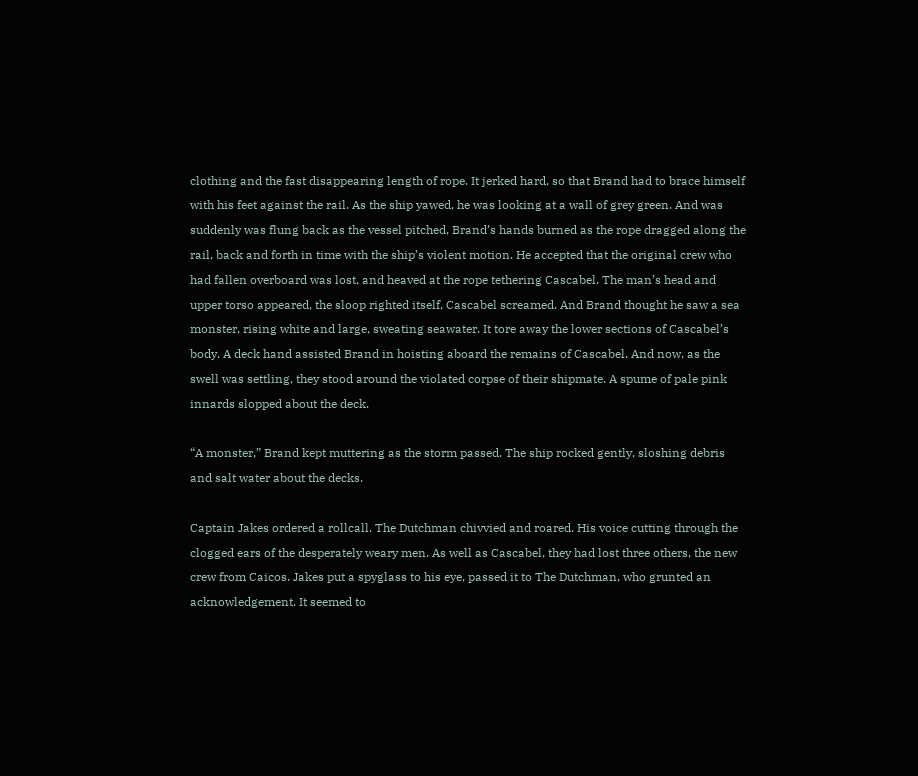clothing and the fast disappearing length of rope. It jerked hard, so that Brand had to brace himself with his feet against the rail. As the ship yawed, he was looking at a wall of grey green. And was suddenly was flung back as the vessel pitched, Brand’s hands burned as the rope dragged along the rail, back and forth in time with the ship’s violent motion. He accepted that the original crew who had fallen overboard was lost, and heaved at the rope tethering Cascabel. The man’s head and upper torso appeared, the sloop righted itself, Cascabel screamed. And Brand thought he saw a sea monster, rising white and large, sweating seawater. It tore away the lower sections of Cascabel’s body. A deck hand assisted Brand in hoisting aboard the remains of Cascabel. And now, as the swell was settling, they stood around the violated corpse of their shipmate. A spume of pale pink innards slopped about the deck.

“A monster,” Brand kept muttering as the storm passed. The ship rocked gently, sloshing debris and salt water about the decks.

Captain Jakes ordered a rollcall. The Dutchman chivvied and roared. His voice cutting through the clogged ears of the desperately weary men. As well as Cascabel, they had lost three others, the new crew from Caicos. Jakes put a spyglass to his eye, passed it to The Dutchman, who grunted an acknowledgement. It seemed to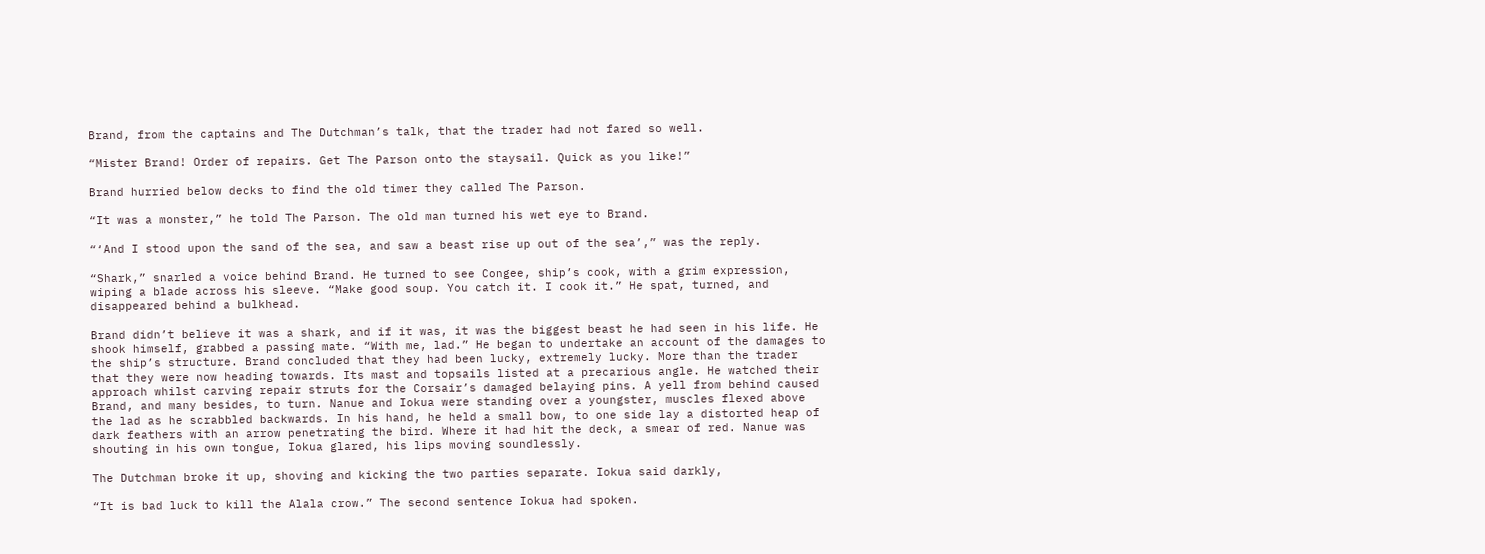Brand, from the captains and The Dutchman’s talk, that the trader had not fared so well.

“Mister Brand! Order of repairs. Get The Parson onto the staysail. Quick as you like!”

Brand hurried below decks to find the old timer they called The Parson.

“It was a monster,” he told The Parson. The old man turned his wet eye to Brand.

“‘And I stood upon the sand of the sea, and saw a beast rise up out of the sea’,” was the reply.

“Shark,” snarled a voice behind Brand. He turned to see Congee, ship’s cook, with a grim expression, wiping a blade across his sleeve. “Make good soup. You catch it. I cook it.” He spat, turned, and disappeared behind a bulkhead.

Brand didn’t believe it was a shark, and if it was, it was the biggest beast he had seen in his life. He shook himself, grabbed a passing mate. “With me, lad.” He began to undertake an account of the damages to the ship’s structure. Brand concluded that they had been lucky, extremely lucky. More than the trader that they were now heading towards. Its mast and topsails listed at a precarious angle. He watched their approach whilst carving repair struts for the Corsair’s damaged belaying pins. A yell from behind caused Brand, and many besides, to turn. Nanue and Iokua were standing over a youngster, muscles flexed above the lad as he scrabbled backwards. In his hand, he held a small bow, to one side lay a distorted heap of dark feathers with an arrow penetrating the bird. Where it had hit the deck, a smear of red. Nanue was shouting in his own tongue, Iokua glared, his lips moving soundlessly.

The Dutchman broke it up, shoving and kicking the two parties separate. Iokua said darkly,

“It is bad luck to kill the Alala crow.” The second sentence Iokua had spoken.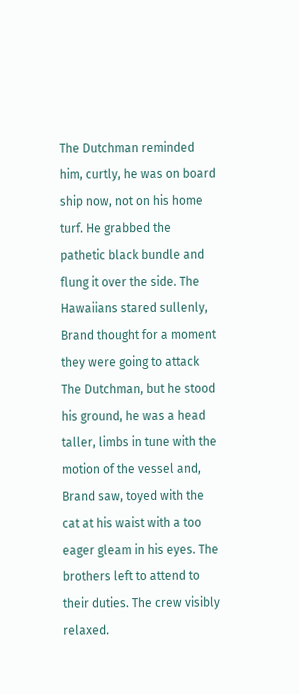The Dutchman reminded him, curtly, he was on board ship now, not on his home turf. He grabbed the pathetic black bundle and flung it over the side. The Hawaiians stared sullenly, Brand thought for a moment they were going to attack The Dutchman, but he stood his ground, he was a head taller, limbs in tune with the motion of the vessel and, Brand saw, toyed with the cat at his waist with a too eager gleam in his eyes. The brothers left to attend to their duties. The crew visibly relaxed.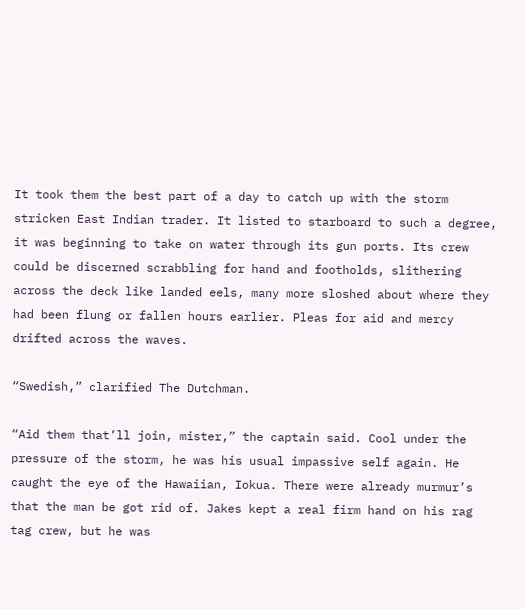It took them the best part of a day to catch up with the storm stricken East Indian trader. It listed to starboard to such a degree, it was beginning to take on water through its gun ports. Its crew could be discerned scrabbling for hand and footholds, slithering across the deck like landed eels, many more sloshed about where they had been flung or fallen hours earlier. Pleas for aid and mercy drifted across the waves.

“Swedish,” clarified The Dutchman.

“Aid them that’ll join, mister,” the captain said. Cool under the pressure of the storm, he was his usual impassive self again. He caught the eye of the Hawaiian, Iokua. There were already murmur’s that the man be got rid of. Jakes kept a real firm hand on his rag tag crew, but he was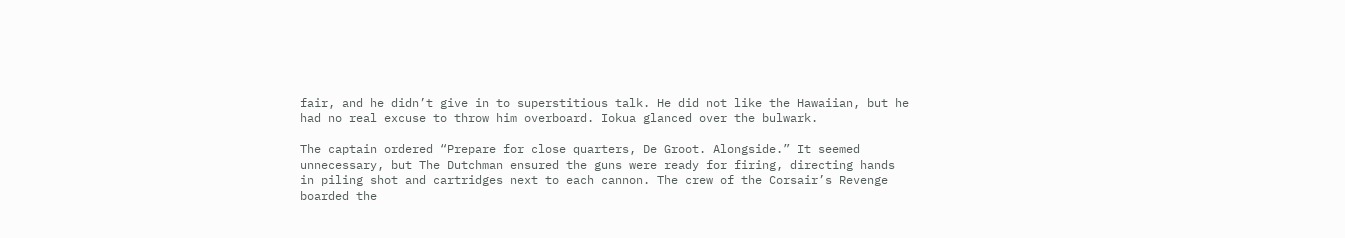fair, and he didn’t give in to superstitious talk. He did not like the Hawaiian, but he had no real excuse to throw him overboard. Iokua glanced over the bulwark.

The captain ordered “Prepare for close quarters, De Groot. Alongside.” It seemed unnecessary, but The Dutchman ensured the guns were ready for firing, directing hands in piling shot and cartridges next to each cannon. The crew of the Corsair’s Revenge boarded the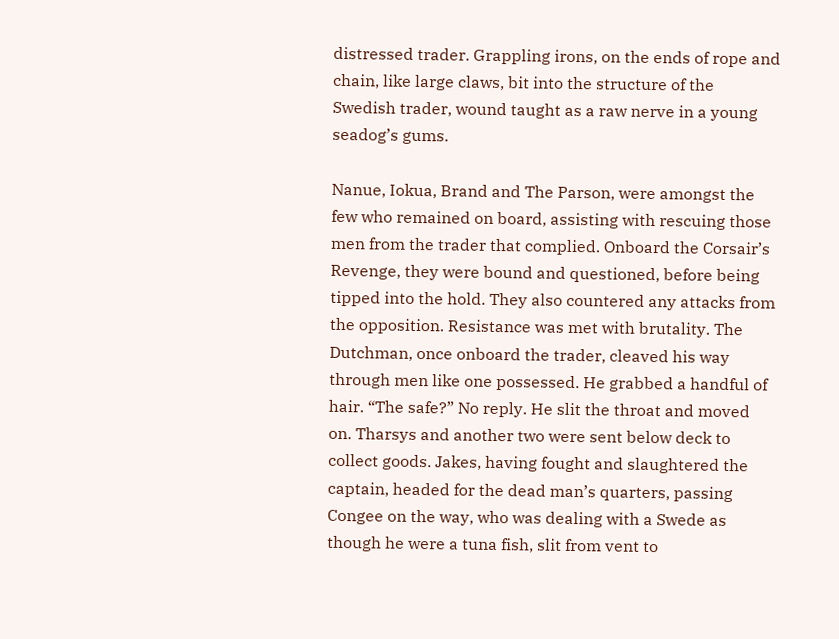distressed trader. Grappling irons, on the ends of rope and chain, like large claws, bit into the structure of the Swedish trader, wound taught as a raw nerve in a young seadog’s gums.

Nanue, Iokua, Brand and The Parson, were amongst the few who remained on board, assisting with rescuing those men from the trader that complied. Onboard the Corsair’s Revenge, they were bound and questioned, before being tipped into the hold. They also countered any attacks from the opposition. Resistance was met with brutality. The Dutchman, once onboard the trader, cleaved his way through men like one possessed. He grabbed a handful of hair. “The safe?” No reply. He slit the throat and moved on. Tharsys and another two were sent below deck to collect goods. Jakes, having fought and slaughtered the captain, headed for the dead man’s quarters, passing Congee on the way, who was dealing with a Swede as though he were a tuna fish, slit from vent to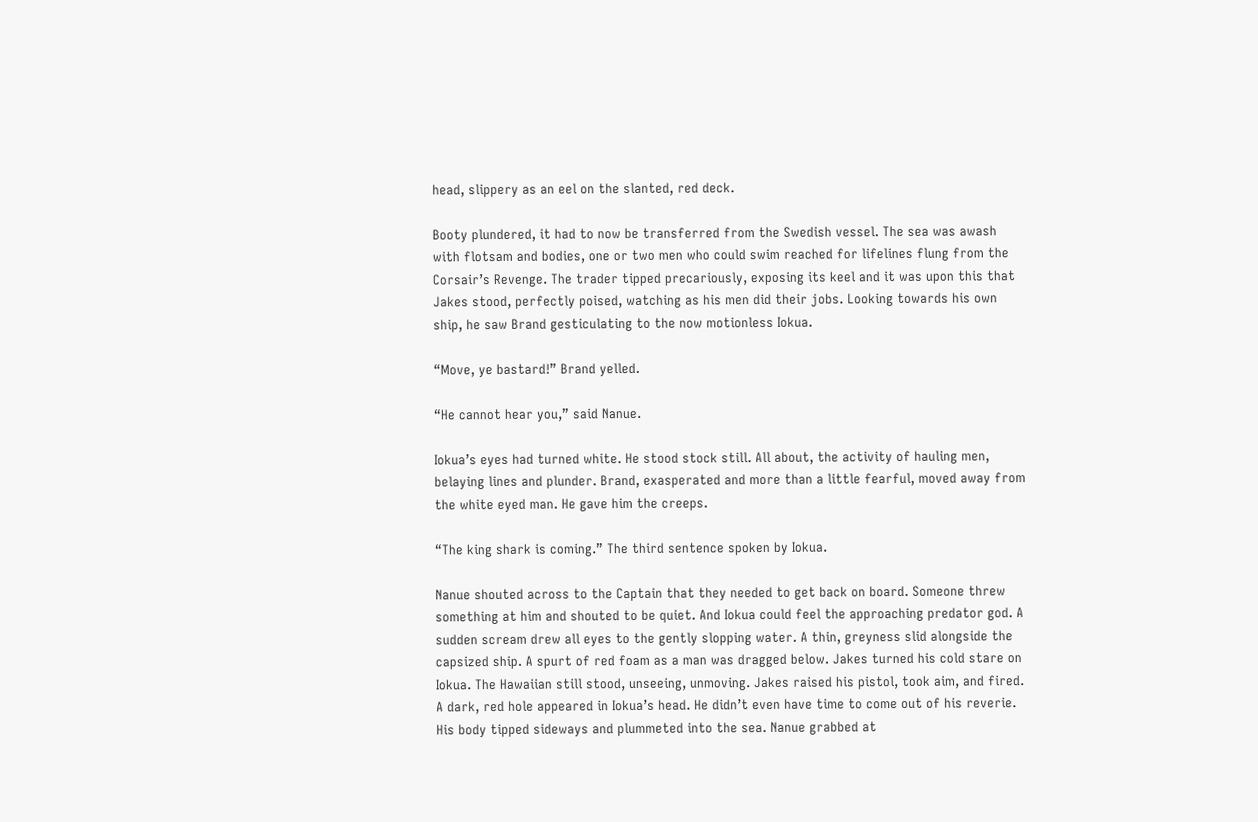head, slippery as an eel on the slanted, red deck.

Booty plundered, it had to now be transferred from the Swedish vessel. The sea was awash with flotsam and bodies, one or two men who could swim reached for lifelines flung from the Corsair’s Revenge. The trader tipped precariously, exposing its keel and it was upon this that Jakes stood, perfectly poised, watching as his men did their jobs. Looking towards his own ship, he saw Brand gesticulating to the now motionless Iokua.

“Move, ye bastard!” Brand yelled.

“He cannot hear you,” said Nanue.

Iokua’s eyes had turned white. He stood stock still. All about, the activity of hauling men, belaying lines and plunder. Brand, exasperated and more than a little fearful, moved away from the white eyed man. He gave him the creeps.

“The king shark is coming.” The third sentence spoken by Iokua.

Nanue shouted across to the Captain that they needed to get back on board. Someone threw something at him and shouted to be quiet. And Iokua could feel the approaching predator god. A sudden scream drew all eyes to the gently slopping water. A thin, greyness slid alongside the capsized ship. A spurt of red foam as a man was dragged below. Jakes turned his cold stare on Iokua. The Hawaiian still stood, unseeing, unmoving. Jakes raised his pistol, took aim, and fired. A dark, red hole appeared in Iokua’s head. He didn’t even have time to come out of his reverie. His body tipped sideways and plummeted into the sea. Nanue grabbed at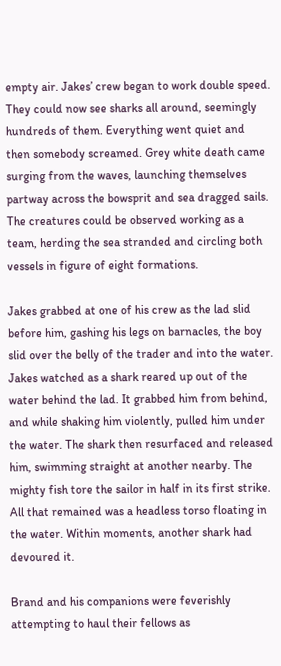empty air. Jakes’ crew began to work double speed. They could now see sharks all around, seemingly hundreds of them. Everything went quiet and then somebody screamed. Grey white death came surging from the waves, launching themselves partway across the bowsprit and sea dragged sails. The creatures could be observed working as a team, herding the sea stranded and circling both vessels in figure of eight formations.

Jakes grabbed at one of his crew as the lad slid before him, gashing his legs on barnacles, the boy slid over the belly of the trader and into the water. Jakes watched as a shark reared up out of the water behind the lad. It grabbed him from behind, and while shaking him violently, pulled him under the water. The shark then resurfaced and released him, swimming straight at another nearby. The mighty fish tore the sailor in half in its first strike. All that remained was a headless torso floating in the water. Within moments, another shark had devoured it.

Brand and his companions were feverishly attempting to haul their fellows as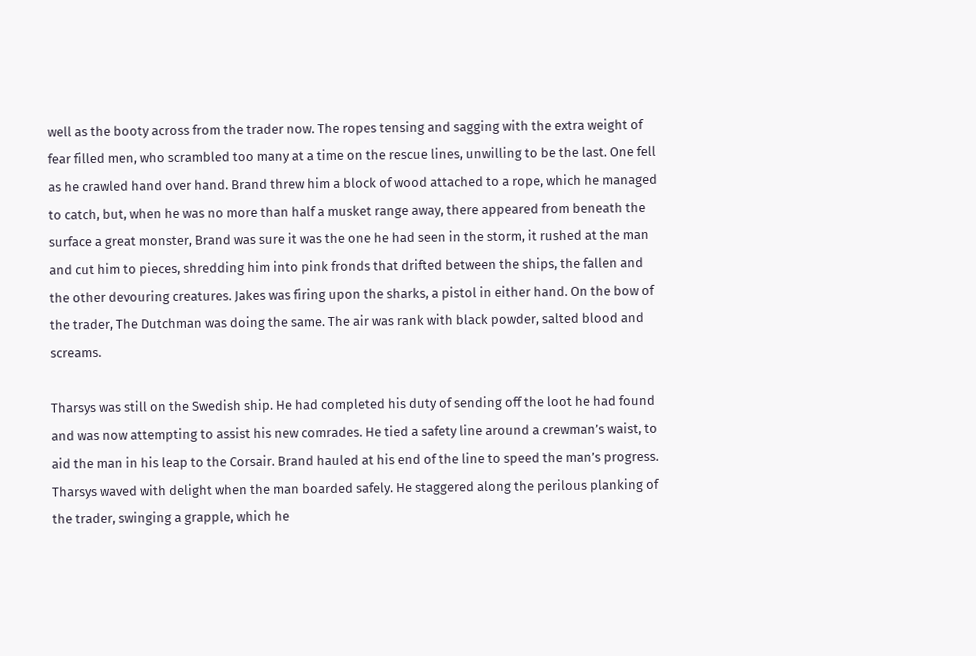well as the booty across from the trader now. The ropes tensing and sagging with the extra weight of fear filled men, who scrambled too many at a time on the rescue lines, unwilling to be the last. One fell as he crawled hand over hand. Brand threw him a block of wood attached to a rope, which he managed to catch, but, when he was no more than half a musket range away, there appeared from beneath the surface a great monster, Brand was sure it was the one he had seen in the storm, it rushed at the man and cut him to pieces, shredding him into pink fronds that drifted between the ships, the fallen and the other devouring creatures. Jakes was firing upon the sharks, a pistol in either hand. On the bow of the trader, The Dutchman was doing the same. The air was rank with black powder, salted blood and screams.

Tharsys was still on the Swedish ship. He had completed his duty of sending off the loot he had found and was now attempting to assist his new comrades. He tied a safety line around a crewman’s waist, to aid the man in his leap to the Corsair. Brand hauled at his end of the line to speed the man’s progress. Tharsys waved with delight when the man boarded safely. He staggered along the perilous planking of the trader, swinging a grapple, which he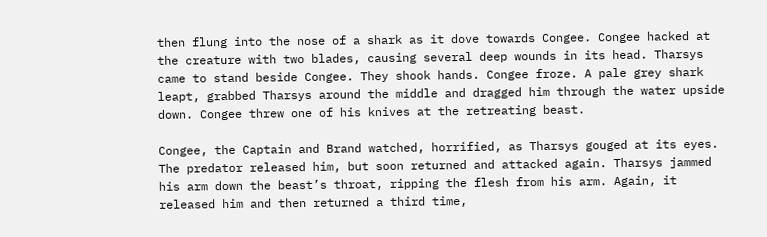then flung into the nose of a shark as it dove towards Congee. Congee hacked at the creature with two blades, causing several deep wounds in its head. Tharsys came to stand beside Congee. They shook hands. Congee froze. A pale grey shark leapt, grabbed Tharsys around the middle and dragged him through the water upside down. Congee threw one of his knives at the retreating beast.

Congee, the Captain and Brand watched, horrified, as Tharsys gouged at its eyes. The predator released him, but soon returned and attacked again. Tharsys jammed his arm down the beast’s throat, ripping the flesh from his arm. Again, it released him and then returned a third time,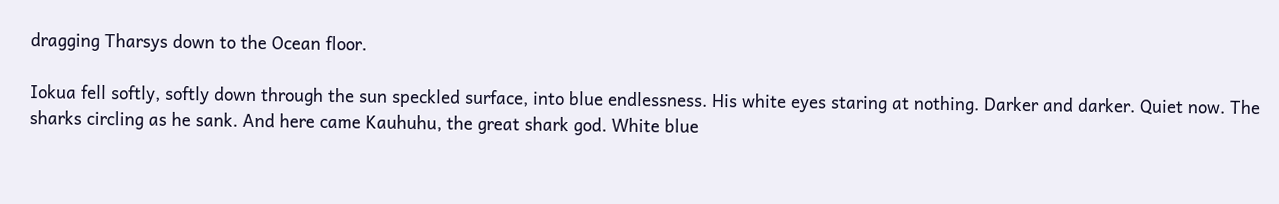dragging Tharsys down to the Ocean floor.

Iokua fell softly, softly down through the sun speckled surface, into blue endlessness. His white eyes staring at nothing. Darker and darker. Quiet now. The sharks circling as he sank. And here came Kauhuhu, the great shark god. White blue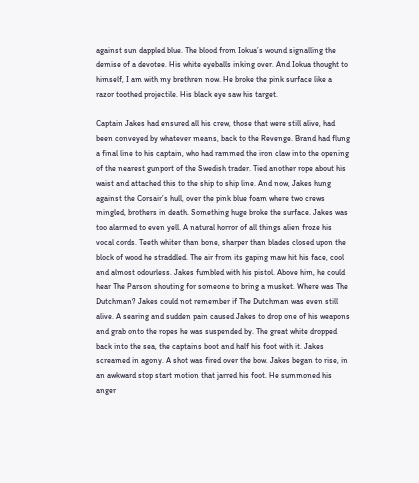against sun dappled blue. The blood from Iokua’s wound signalling the demise of a devotee. His white eyeballs inking over. And Iokua thought to himself, I am with my brethren now. He broke the pink surface like a razor toothed projectile. His black eye saw his target.

Captain Jakes had ensured all his crew, those that were still alive, had been conveyed by whatever means, back to the Revenge. Brand had flung a final line to his captain, who had rammed the iron claw into the opening of the nearest gunport of the Swedish trader. Tied another rope about his waist and attached this to the ship to ship line. And now, Jakes hung against the Corsair’s hull, over the pink blue foam where two crews mingled, brothers in death. Something huge broke the surface. Jakes was too alarmed to even yell. A natural horror of all things alien froze his vocal cords. Teeth whiter than bone, sharper than blades closed upon the block of wood he straddled. The air from its gaping maw hit his face, cool and almost odourless. Jakes fumbled with his pistol. Above him, he could hear The Parson shouting for someone to bring a musket. Where was The Dutchman? Jakes could not remember if The Dutchman was even still alive. A searing and sudden pain caused Jakes to drop one of his weapons and grab onto the ropes he was suspended by. The great white dropped back into the sea, the captains boot and half his foot with it. Jakes screamed in agony. A shot was fired over the bow. Jakes began to rise, in an awkward stop start motion that jarred his foot. He summoned his anger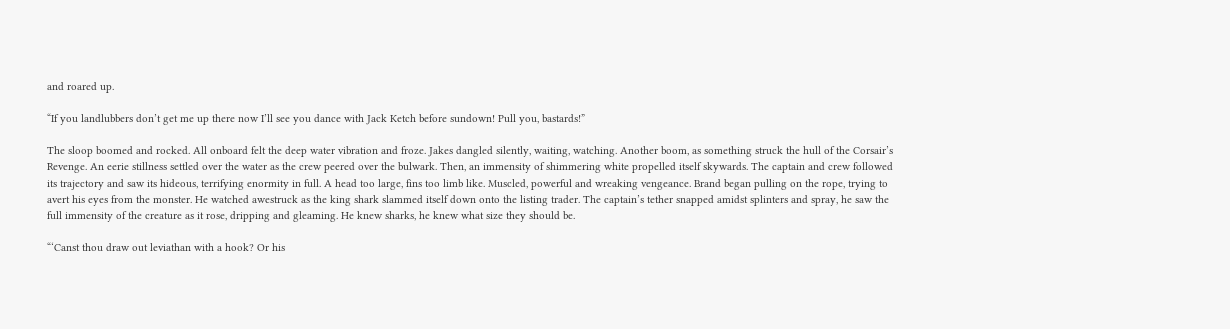and roared up.

“If you landlubbers don’t get me up there now I’ll see you dance with Jack Ketch before sundown! Pull you, bastards!”

The sloop boomed and rocked. All onboard felt the deep water vibration and froze. Jakes dangled silently, waiting, watching. Another boom, as something struck the hull of the Corsair’s Revenge. An eerie stillness settled over the water as the crew peered over the bulwark. Then, an immensity of shimmering white propelled itself skywards. The captain and crew followed its trajectory and saw its hideous, terrifying enormity in full. A head too large, fins too limb like. Muscled, powerful and wreaking vengeance. Brand began pulling on the rope, trying to avert his eyes from the monster. He watched awestruck as the king shark slammed itself down onto the listing trader. The captain’s tether snapped amidst splinters and spray, he saw the full immensity of the creature as it rose, dripping and gleaming. He knew sharks, he knew what size they should be.

“‘Canst thou draw out leviathan with a hook? Or his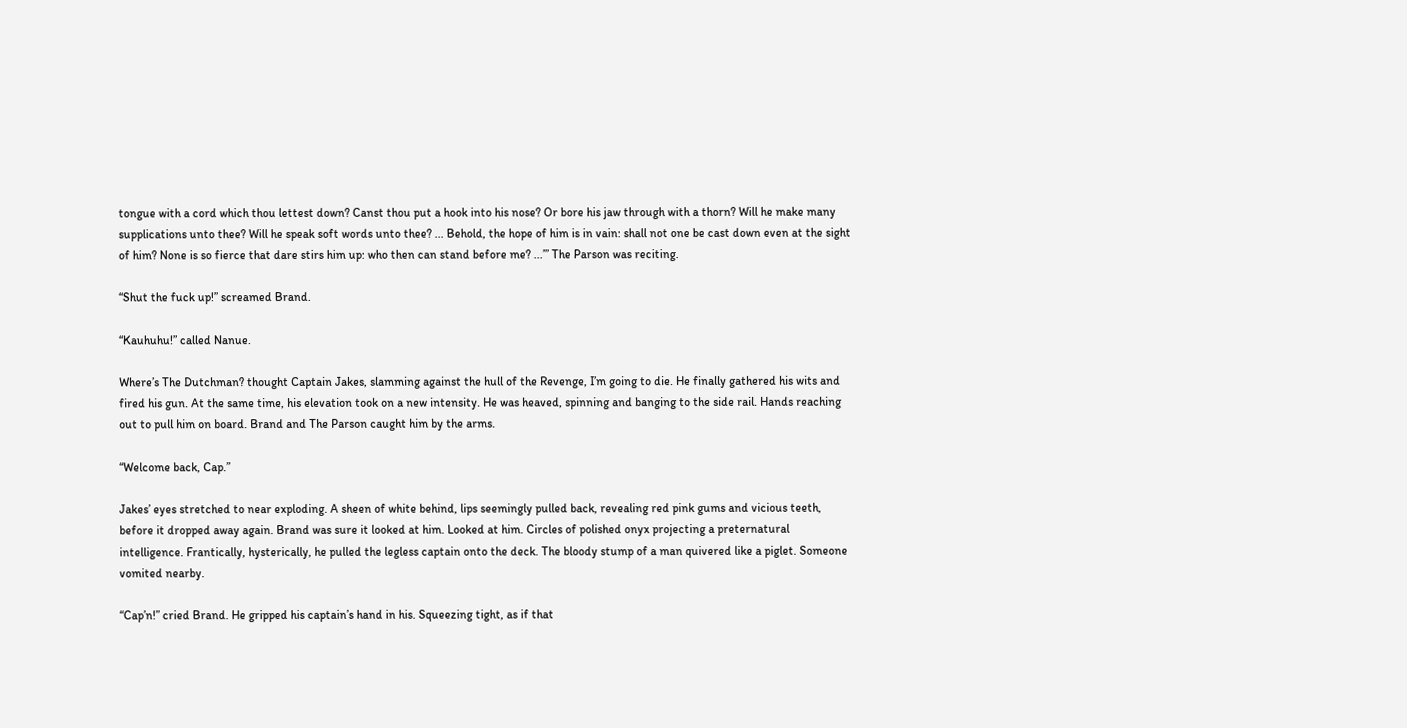tongue with a cord which thou lettest down? Canst thou put a hook into his nose? Or bore his jaw through with a thorn? Will he make many supplications unto thee? Will he speak soft words unto thee? ... Behold, the hope of him is in vain: shall not one be cast down even at the sight of him? None is so fierce that dare stirs him up: who then can stand before me? ...’” The Parson was reciting.

“Shut the fuck up!” screamed Brand.

“Kauhuhu!” called Nanue.

Where’s The Dutchman? thought Captain Jakes, slamming against the hull of the Revenge, I’m going to die. He finally gathered his wits and fired his gun. At the same time, his elevation took on a new intensity. He was heaved, spinning and banging to the side rail. Hands reaching out to pull him on board. Brand and The Parson caught him by the arms.

“Welcome back, Cap.”

Jakes’ eyes stretched to near exploding. A sheen of white behind, lips seemingly pulled back, revealing red pink gums and vicious teeth, before it dropped away again. Brand was sure it looked at him. Looked at him. Circles of polished onyx projecting a preternatural intelligence. Frantically, hysterically, he pulled the legless captain onto the deck. The bloody stump of a man quivered like a piglet. Someone vomited nearby.

“Cap’n!” cried Brand. He gripped his captain’s hand in his. Squeezing tight, as if that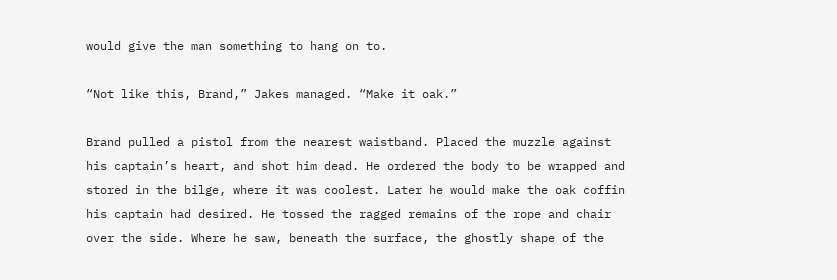would give the man something to hang on to.

“Not like this, Brand,” Jakes managed. “Make it oak.”

Brand pulled a pistol from the nearest waistband. Placed the muzzle against his captain’s heart, and shot him dead. He ordered the body to be wrapped and stored in the bilge, where it was coolest. Later he would make the oak coffin his captain had desired. He tossed the ragged remains of the rope and chair over the side. Where he saw, beneath the surface, the ghostly shape of the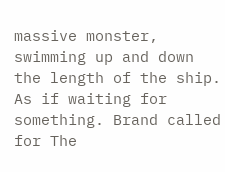massive monster, swimming up and down the length of the ship. As if waiting for something. Brand called for The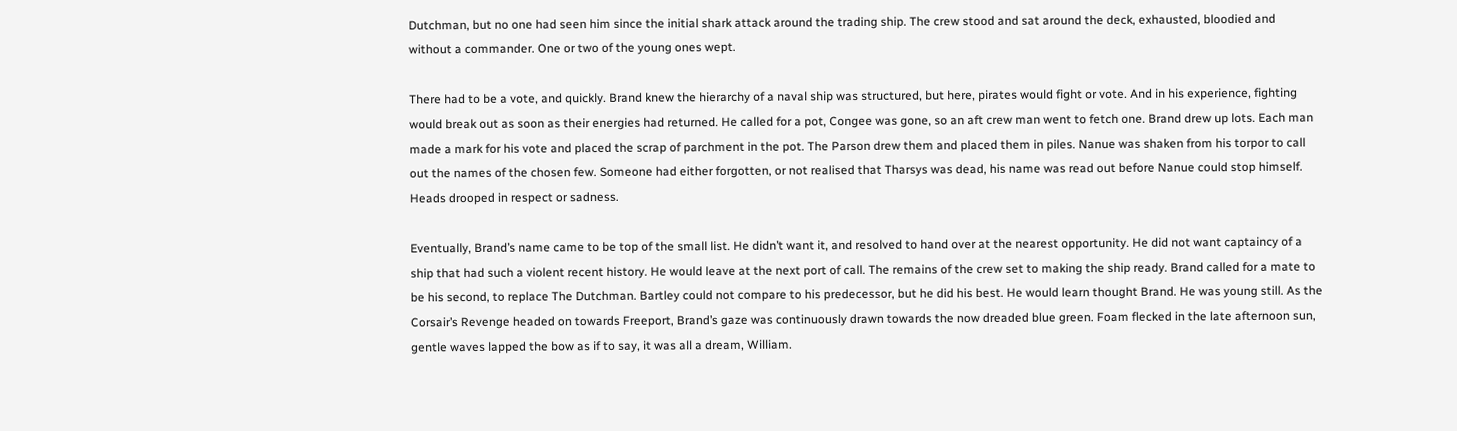Dutchman, but no one had seen him since the initial shark attack around the trading ship. The crew stood and sat around the deck, exhausted, bloodied and without a commander. One or two of the young ones wept.

There had to be a vote, and quickly. Brand knew the hierarchy of a naval ship was structured, but here, pirates would fight or vote. And in his experience, fighting would break out as soon as their energies had returned. He called for a pot, Congee was gone, so an aft crew man went to fetch one. Brand drew up lots. Each man made a mark for his vote and placed the scrap of parchment in the pot. The Parson drew them and placed them in piles. Nanue was shaken from his torpor to call out the names of the chosen few. Someone had either forgotten, or not realised that Tharsys was dead, his name was read out before Nanue could stop himself. Heads drooped in respect or sadness.

Eventually, Brand’s name came to be top of the small list. He didn’t want it, and resolved to hand over at the nearest opportunity. He did not want captaincy of a ship that had such a violent recent history. He would leave at the next port of call. The remains of the crew set to making the ship ready. Brand called for a mate to be his second, to replace The Dutchman. Bartley could not compare to his predecessor, but he did his best. He would learn thought Brand. He was young still. As the Corsair’s Revenge headed on towards Freeport, Brand’s gaze was continuously drawn towards the now dreaded blue green. Foam flecked in the late afternoon sun, gentle waves lapped the bow as if to say, it was all a dream, William.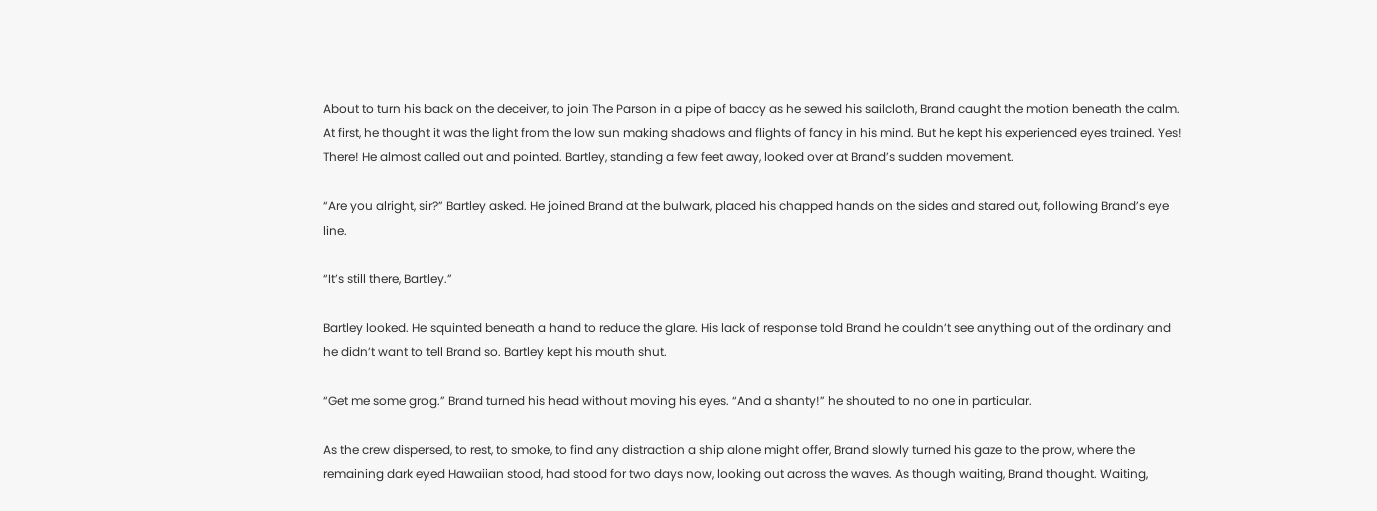About to turn his back on the deceiver, to join The Parson in a pipe of baccy as he sewed his sailcloth, Brand caught the motion beneath the calm. At first, he thought it was the light from the low sun making shadows and flights of fancy in his mind. But he kept his experienced eyes trained. Yes! There! He almost called out and pointed. Bartley, standing a few feet away, looked over at Brand’s sudden movement.

“Are you alright, sir?” Bartley asked. He joined Brand at the bulwark, placed his chapped hands on the sides and stared out, following Brand’s eye line.

“It’s still there, Bartley.”

Bartley looked. He squinted beneath a hand to reduce the glare. His lack of response told Brand he couldn’t see anything out of the ordinary and he didn’t want to tell Brand so. Bartley kept his mouth shut.

“Get me some grog.” Brand turned his head without moving his eyes. “And a shanty!” he shouted to no one in particular.

As the crew dispersed, to rest, to smoke, to find any distraction a ship alone might offer, Brand slowly turned his gaze to the prow, where the remaining dark eyed Hawaiian stood, had stood for two days now, looking out across the waves. As though waiting, Brand thought. Waiting,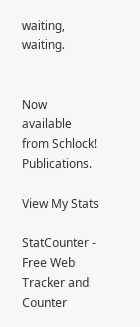waiting, waiting.


Now available from Schlock! Publications.

View My Stats

StatCounter - Free Web Tracker and Counter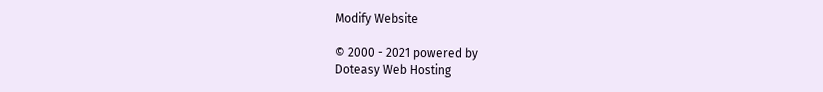Modify Website

© 2000 - 2021 powered by
Doteasy Web Hosting